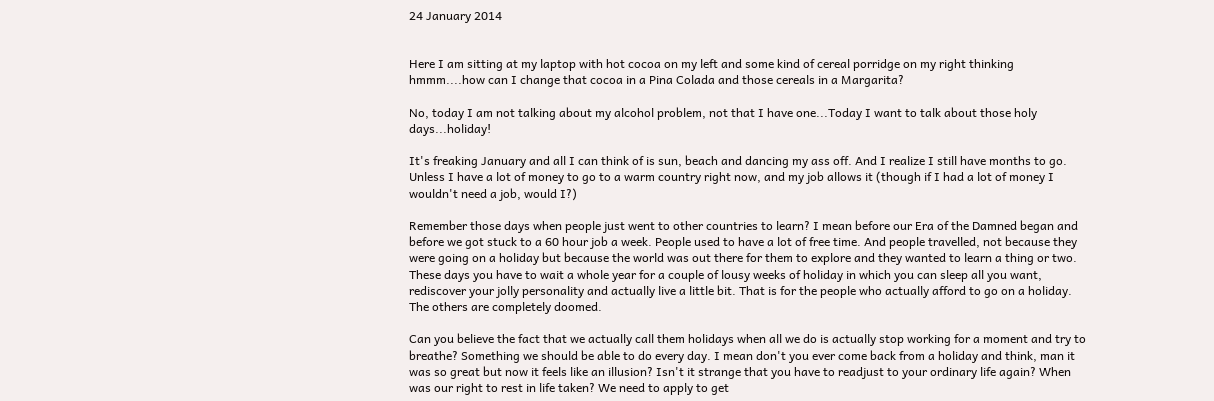24 January 2014


Here I am sitting at my laptop with hot cocoa on my left and some kind of cereal porridge on my right thinking hmmm....how can I change that cocoa in a Pina Colada and those cereals in a Margarita?

No, today I am not talking about my alcohol problem, not that I have one...Today I want to talk about those holy days...holiday!

It's freaking January and all I can think of is sun, beach and dancing my ass off. And I realize I still have months to go. Unless I have a lot of money to go to a warm country right now, and my job allows it (though if I had a lot of money I wouldn't need a job, would I?)

Remember those days when people just went to other countries to learn? I mean before our Era of the Damned began and before we got stuck to a 60 hour job a week. People used to have a lot of free time. And people travelled, not because they were going on a holiday but because the world was out there for them to explore and they wanted to learn a thing or two. These days you have to wait a whole year for a couple of lousy weeks of holiday in which you can sleep all you want, rediscover your jolly personality and actually live a little bit. That is for the people who actually afford to go on a holiday. The others are completely doomed.

Can you believe the fact that we actually call them holidays when all we do is actually stop working for a moment and try to breathe? Something we should be able to do every day. I mean don't you ever come back from a holiday and think, man it was so great but now it feels like an illusion? Isn't it strange that you have to readjust to your ordinary life again? When was our right to rest in life taken? We need to apply to get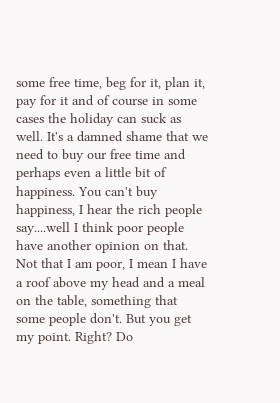some free time, beg for it, plan it, pay for it and of course in some cases the holiday can suck as well. It's a damned shame that we need to buy our free time and perhaps even a little bit of happiness. You can't buy happiness, I hear the rich people say....well I think poor people have another opinion on that. Not that I am poor, I mean I have a roof above my head and a meal on the table, something that some people don't. But you get my point. Right? Do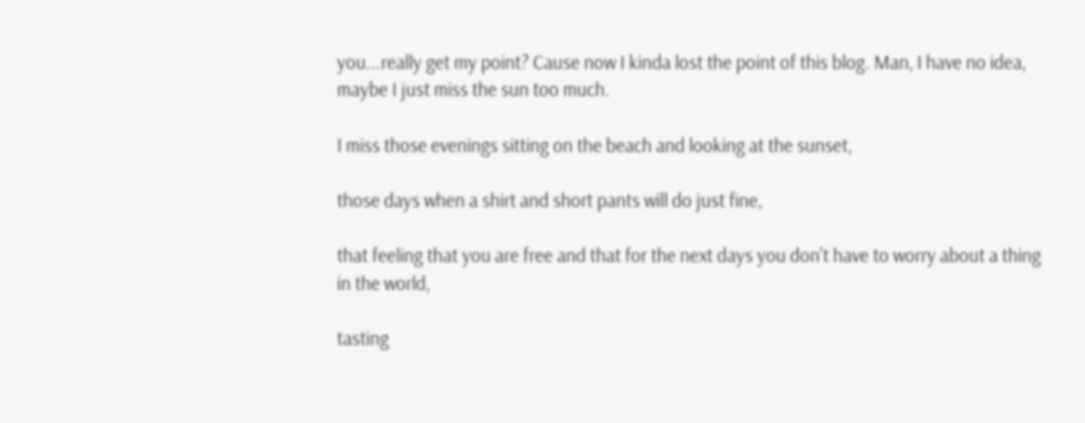you...really get my point? Cause now I kinda lost the point of this blog. Man, I have no idea, maybe I just miss the sun too much.

I miss those evenings sitting on the beach and looking at the sunset,

those days when a shirt and short pants will do just fine,

that feeling that you are free and that for the next days you don't have to worry about a thing in the world,

tasting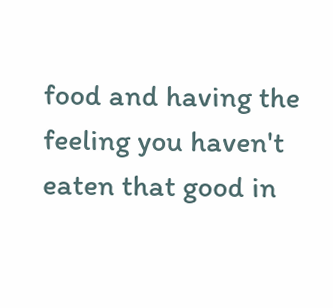food and having the feeling you haven't eaten that good in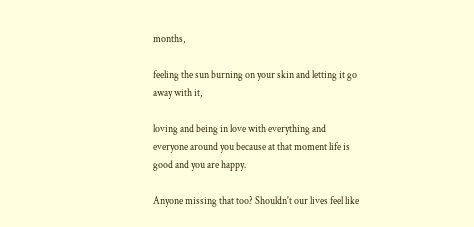months,

feeling the sun burning on your skin and letting it go away with it,

loving and being in love with everything and everyone around you because at that moment life is good and you are happy.

Anyone missing that too? Shouldn't our lives feel like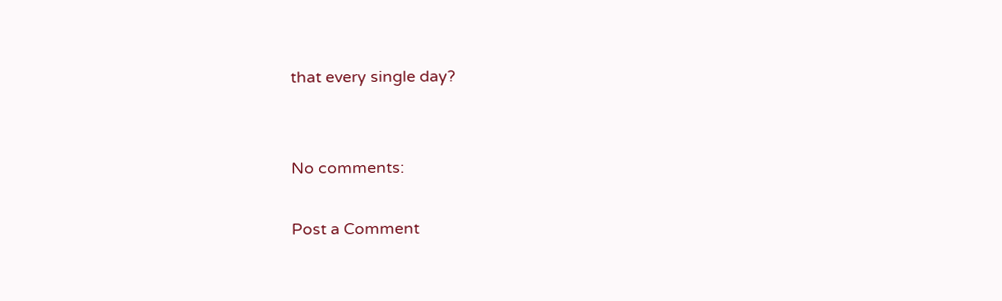that every single day?


No comments:

Post a Comment